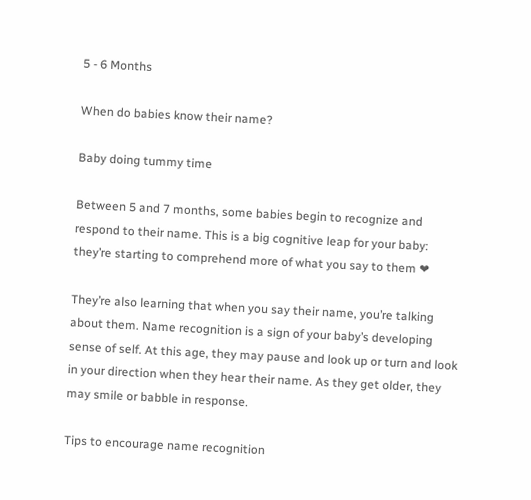5 - 6 Months

When do babies know their name?

Baby doing tummy time

Between 5 and 7 months, some babies begin to recognize and respond to their name. This is a big cognitive leap for your baby: they’re starting to comprehend more of what you say to them ❤

They’re also learning that when you say their name, you’re talking about them. Name recognition is a sign of your baby’s developing sense of self. At this age, they may pause and look up or turn and look in your direction when they hear their name. As they get older, they may smile or babble in response.

Tips to encourage name recognition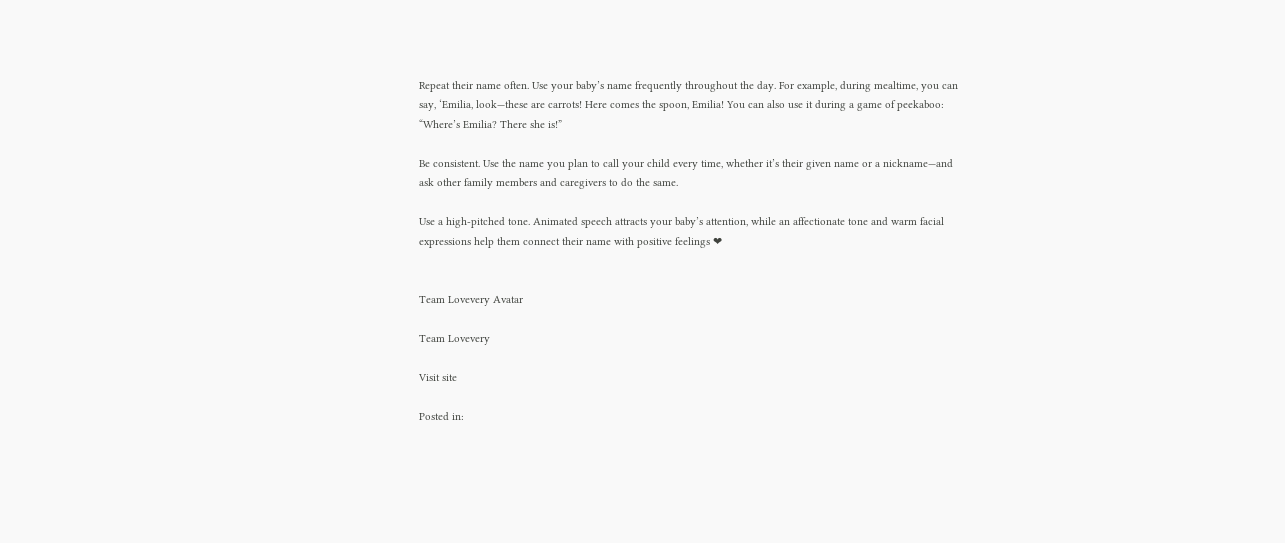Repeat their name often. Use your baby’s name frequently throughout the day. For example, during mealtime, you can say, ‘Emilia, look—these are carrots! Here comes the spoon, Emilia! You can also use it during a game of peekaboo: “Where’s Emilia? There she is!”

Be consistent. Use the name you plan to call your child every time, whether it’s their given name or a nickname—and ask other family members and caregivers to do the same.

Use a high-pitched tone. Animated speech attracts your baby’s attention, while an affectionate tone and warm facial expressions help them connect their name with positive feelings ❤


Team Lovevery Avatar

Team Lovevery

Visit site

Posted in: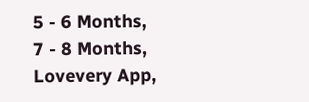5 - 6 Months, 7 - 8 Months, Lovevery App,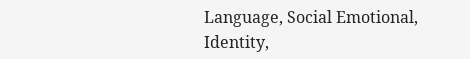Language, Social Emotional, Identity,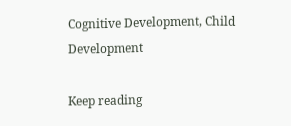Cognitive Development, Child Development

Keep reading